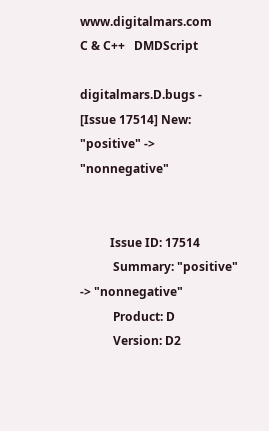www.digitalmars.com         C & C++   DMDScript

digitalmars.D.bugs - [Issue 17514] New: "positive" -> "nonnegative"


          Issue ID: 17514
           Summary: "positive" -> "nonnegative"
           Product: D
           Version: D2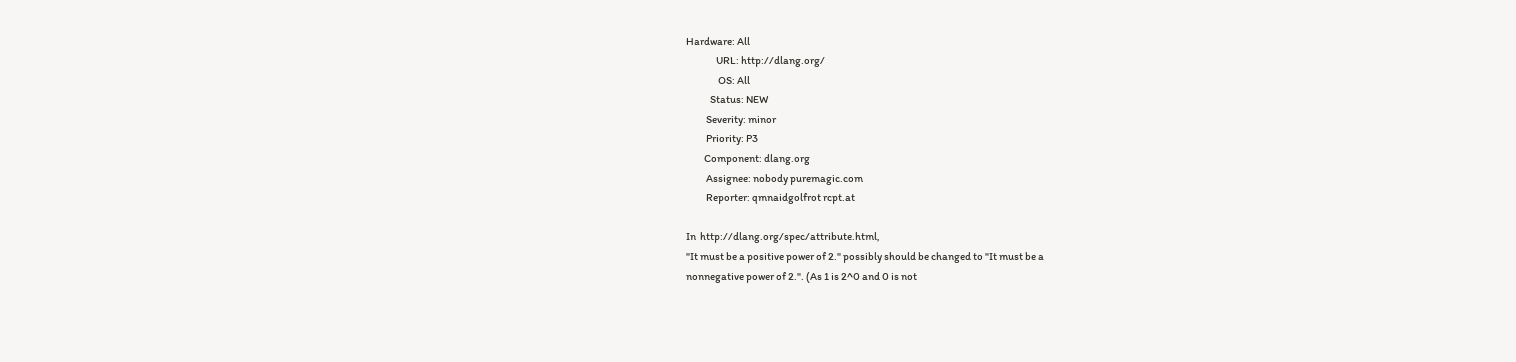Hardware: All
               URL: http://dlang.org/
                OS: All
            Status: NEW
          Severity: minor
          Priority: P3
         Component: dlang.org
          Assignee: nobody puremagic.com
          Reporter: qmnaidgolfrot rcpt.at

In  http://dlang.org/spec/attribute.html,
"It must be a positive power of 2." possibly should be changed to "It must be a
nonnegative power of 2.". (As 1 is 2^0 and 0 is not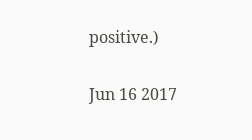positive.)

Jun 16 2017